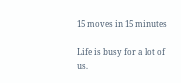15 moves in 15 minutes

Life is busy for a lot of us.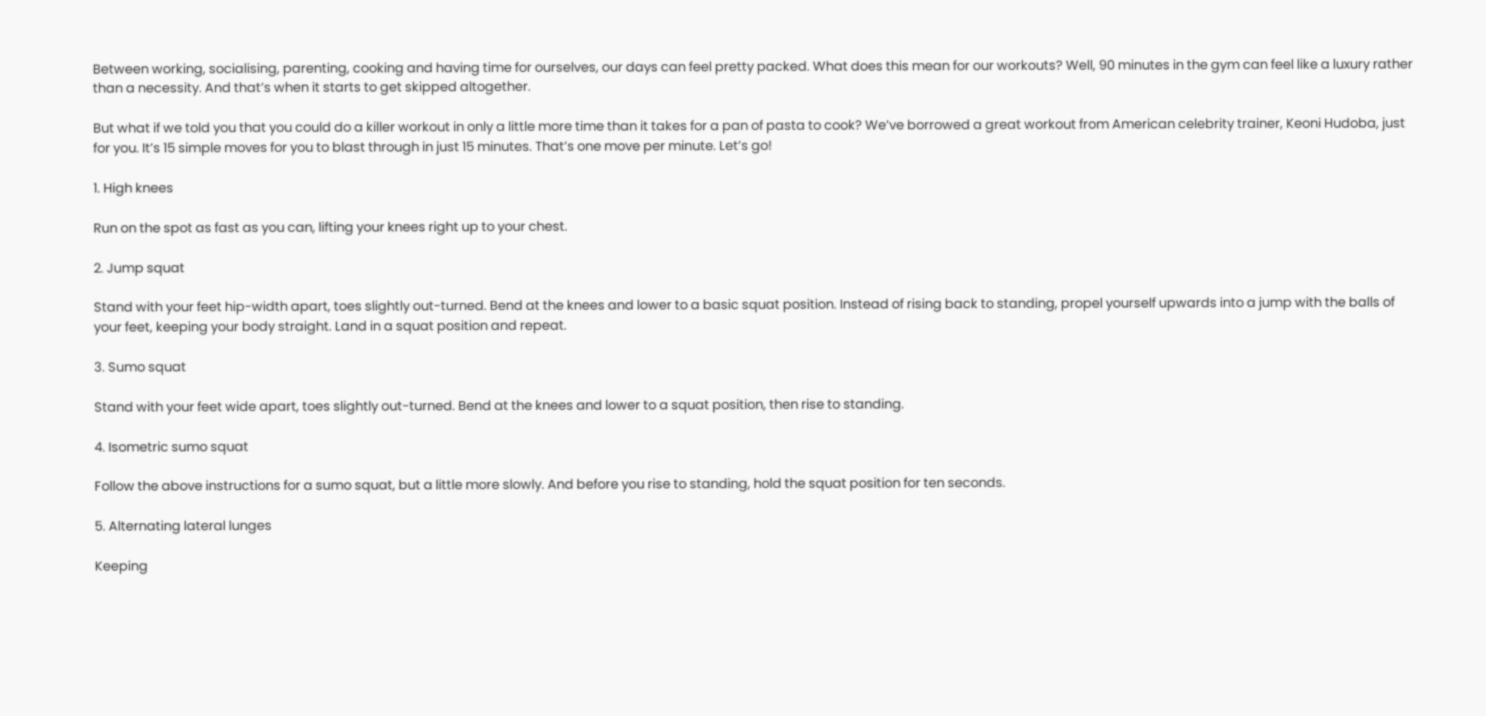Between working, socialising, parenting, cooking and having time for ourselves, our days can feel pretty packed. What does this mean for our workouts? Well, 90 minutes in the gym can feel like a luxury rather than a necessity. And that’s when it starts to get skipped altogether.

But what if we told you that you could do a killer workout in only a little more time than it takes for a pan of pasta to cook? We’ve borrowed a great workout from American celebrity trainer, Keoni Hudoba, just for you. It’s 15 simple moves for you to blast through in just 15 minutes. That’s one move per minute. Let’s go!

1. High knees

Run on the spot as fast as you can, lifting your knees right up to your chest.

2. Jump squat

Stand with your feet hip-width apart, toes slightly out-turned. Bend at the knees and lower to a basic squat position. Instead of rising back to standing, propel yourself upwards into a jump with the balls of your feet, keeping your body straight. Land in a squat position and repeat.

3. Sumo squat

Stand with your feet wide apart, toes slightly out-turned. Bend at the knees and lower to a squat position, then rise to standing.

4. Isometric sumo squat

Follow the above instructions for a sumo squat, but a little more slowly. And before you rise to standing, hold the squat position for ten seconds.

5. Alternating lateral lunges

Keeping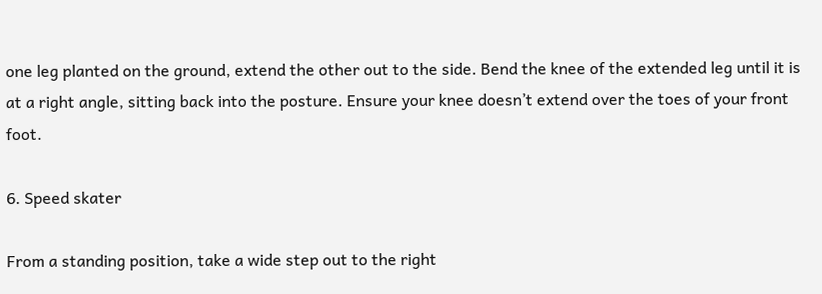one leg planted on the ground, extend the other out to the side. Bend the knee of the extended leg until it is at a right angle, sitting back into the posture. Ensure your knee doesn’t extend over the toes of your front foot.

6. Speed skater

From a standing position, take a wide step out to the right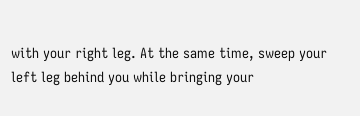with your right leg. At the same time, sweep your left leg behind you while bringing your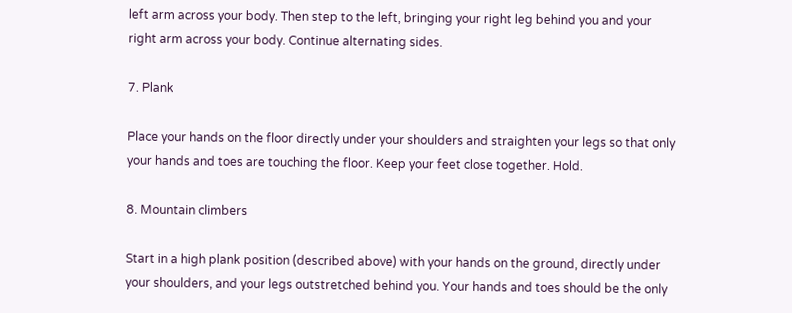left arm across your body. Then step to the left, bringing your right leg behind you and your right arm across your body. Continue alternating sides.

7. Plank

Place your hands on the floor directly under your shoulders and straighten your legs so that only your hands and toes are touching the floor. Keep your feet close together. Hold.

8. Mountain climbers

Start in a high plank position (described above) with your hands on the ground, directly under your shoulders, and your legs outstretched behind you. Your hands and toes should be the only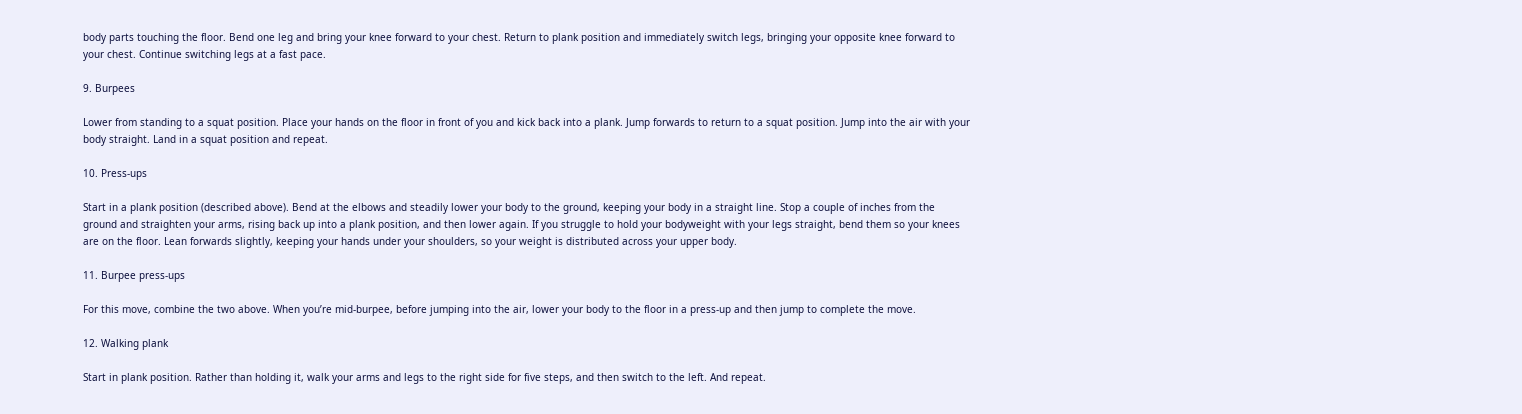body parts touching the floor. Bend one leg and bring your knee forward to your chest. Return to plank position and immediately switch legs, bringing your opposite knee forward to your chest. Continue switching legs at a fast pace.

9. Burpees

Lower from standing to a squat position. Place your hands on the floor in front of you and kick back into a plank. Jump forwards to return to a squat position. Jump into the air with your body straight. Land in a squat position and repeat.

10. Press-ups

Start in a plank position (described above). Bend at the elbows and steadily lower your body to the ground, keeping your body in a straight line. Stop a couple of inches from the ground and straighten your arms, rising back up into a plank position, and then lower again. If you struggle to hold your bodyweight with your legs straight, bend them so your knees are on the floor. Lean forwards slightly, keeping your hands under your shoulders, so your weight is distributed across your upper body.

11. Burpee press-ups

For this move, combine the two above. When you’re mid-burpee, before jumping into the air, lower your body to the floor in a press-up and then jump to complete the move.

12. Walking plank

Start in plank position. Rather than holding it, walk your arms and legs to the right side for five steps, and then switch to the left. And repeat.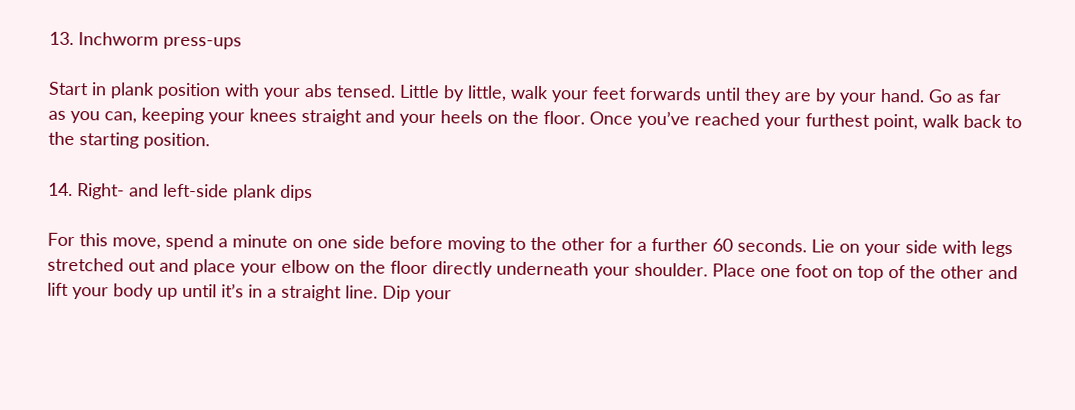13. Inchworm press-ups

Start in plank position with your abs tensed. Little by little, walk your feet forwards until they are by your hand. Go as far as you can, keeping your knees straight and your heels on the floor. Once you’ve reached your furthest point, walk back to the starting position.

14. Right- and left-side plank dips

For this move, spend a minute on one side before moving to the other for a further 60 seconds. Lie on your side with legs stretched out and place your elbow on the floor directly underneath your shoulder. Place one foot on top of the other and lift your body up until it’s in a straight line. Dip your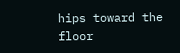hips toward the floor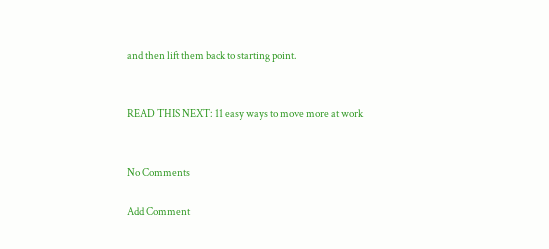and then lift them back to starting point.


READ THIS NEXT: 11 easy ways to move more at work


No Comments

Add Comment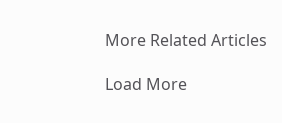More Related Articles

Load More